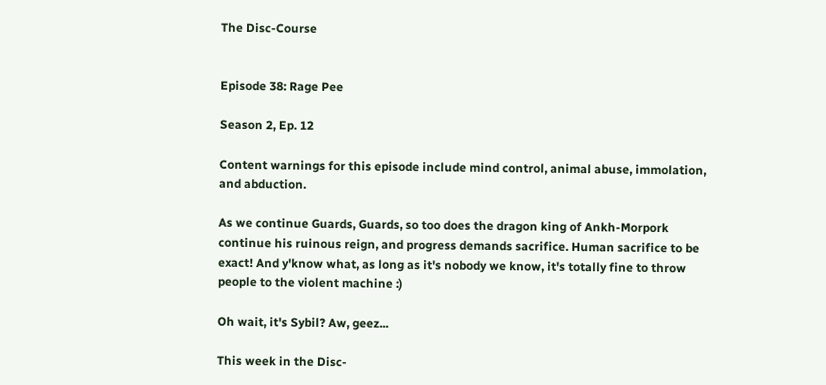The Disc-Course


Episode 38: Rage Pee

Season 2, Ep. 12

Content warnings for this episode include mind control, animal abuse, immolation, and abduction.

As we continue Guards, Guards, so too does the dragon king of Ankh-Morpork continue his ruinous reign, and progress demands sacrifice. Human sacrifice to be exact! And y'know what, as long as it's nobody we know, it's totally fine to throw people to the violent machine :)

Oh wait, it's Sybil? Aw, geez...

This week in the Disc-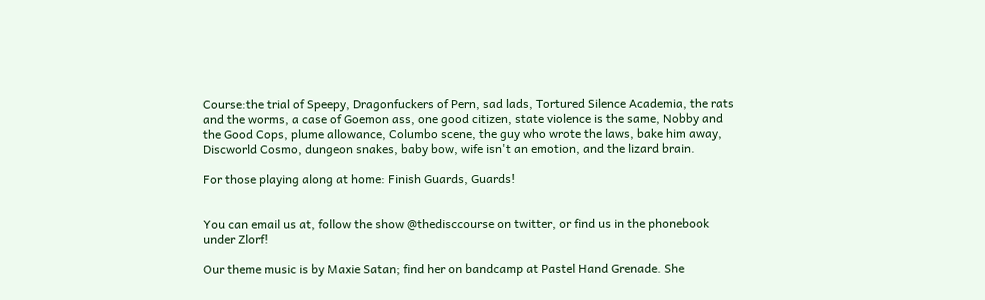Course:the trial of Speepy, Dragonfuckers of Pern, sad lads, Tortured Silence Academia, the rats and the worms, a case of Goemon ass, one good citizen, state violence is the same, Nobby and the Good Cops, plume allowance, Columbo scene, the guy who wrote the laws, bake him away, Discworld Cosmo, dungeon snakes, baby bow, wife isn't an emotion, and the lizard brain.

For those playing along at home: Finish Guards, Guards!


You can email us at, follow the show @thedisccourse on twitter, or find us in the phonebook under Zlorf!

Our theme music is by Maxie Satan; find her on bandcamp at Pastel Hand Grenade. She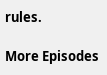rules.

More Episodes